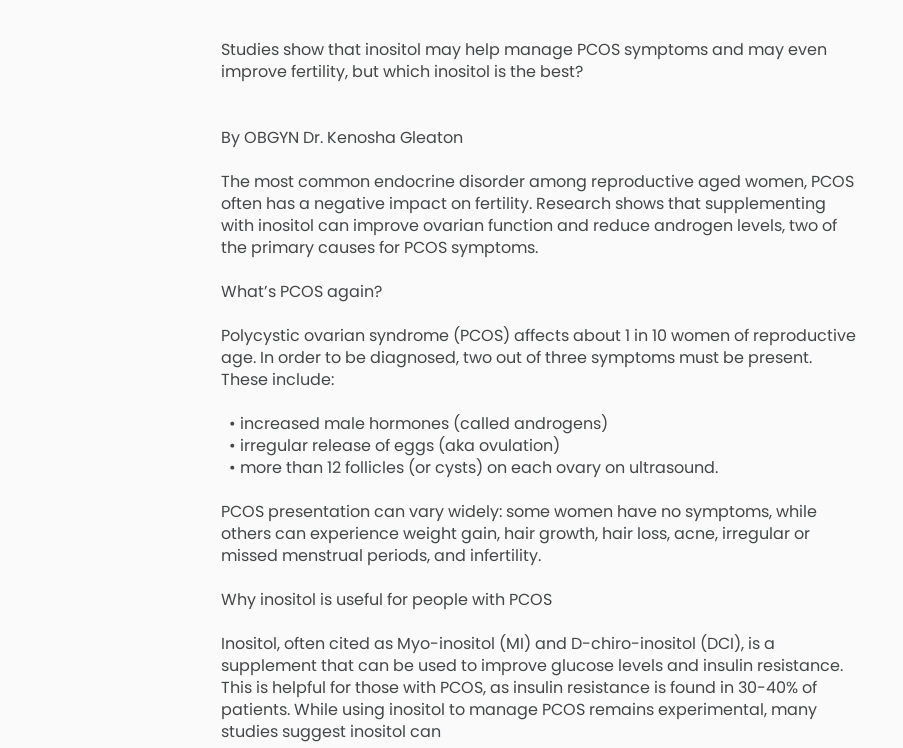Studies show that inositol may help manage PCOS symptoms and may even improve fertility, but which inositol is the best?


By OBGYN Dr. Kenosha Gleaton

The most common endocrine disorder among reproductive aged women, PCOS often has a negative impact on fertility. Research shows that supplementing with inositol can improve ovarian function and reduce androgen levels, two of the primary causes for PCOS symptoms.

What’s PCOS again?

Polycystic ovarian syndrome (PCOS) affects about 1 in 10 women of reproductive age. In order to be diagnosed, two out of three symptoms must be present. These include:

  • increased male hormones (called androgens)
  • irregular release of eggs (aka ovulation)
  • more than 12 follicles (or cysts) on each ovary on ultrasound.

PCOS presentation can vary widely: some women have no symptoms, while others can experience weight gain, hair growth, hair loss, acne, irregular or missed menstrual periods, and infertility.

Why inositol is useful for people with PCOS

Inositol, often cited as Myo-inositol (MI) and D-chiro-inositol (DCI), is a supplement that can be used to improve glucose levels and insulin resistance. This is helpful for those with PCOS, as insulin resistance is found in 30-40% of patients. While using inositol to manage PCOS remains experimental, many studies suggest inositol can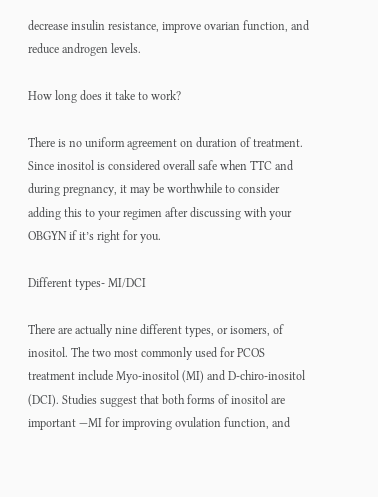decrease insulin resistance, improve ovarian function, and reduce androgen levels.

How long does it take to work?

There is no uniform agreement on duration of treatment. Since inositol is considered overall safe when TTC and during pregnancy, it may be worthwhile to consider adding this to your regimen after discussing with your OBGYN if it’s right for you.

Different types- MI/DCI

There are actually nine different types, or isomers, of inositol. The two most commonly used for PCOS treatment include Myo-inositol (MI) and D-chiro-inositol (DCI). Studies suggest that both forms of inositol are important —MI for improving ovulation function, and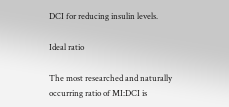DCI for reducing insulin levels.

Ideal ratio

The most researched and naturally occurring ratio of MI:DCI is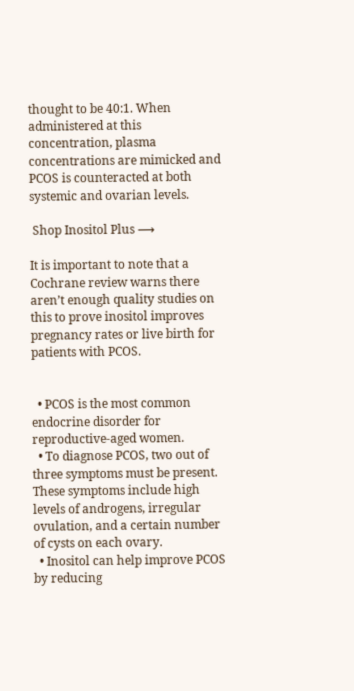thought to be 40:1. When administered at this concentration, plasma concentrations are mimicked and PCOS is counteracted at both systemic and ovarian levels.

 Shop Inositol Plus ⟶

It is important to note that a Cochrane review warns there aren’t enough quality studies on this to prove inositol improves pregnancy rates or live birth for patients with PCOS.


  • PCOS is the most common endocrine disorder for reproductive-aged women.
  • To diagnose PCOS, two out of three symptoms must be present. These symptoms include high levels of androgens, irregular ovulation, and a certain number of cysts on each ovary.
  • Inositol can help improve PCOS by reducing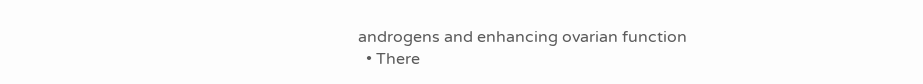androgens and enhancing ovarian function
  • There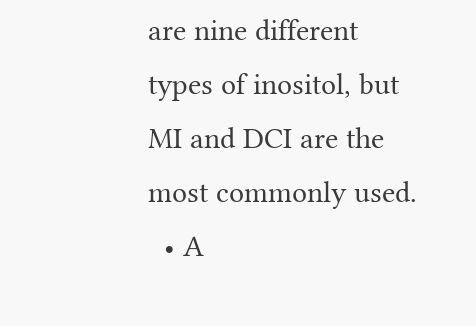are nine different types of inositol, but MI and DCI are the most commonly used.
  • A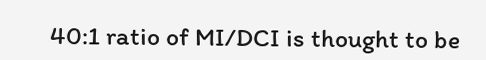40:1 ratio of MI/DCI is thought to be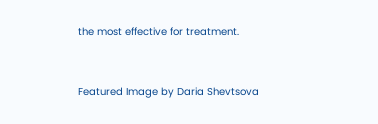the most effective for treatment.


Featured Image by Daria Shevtsova